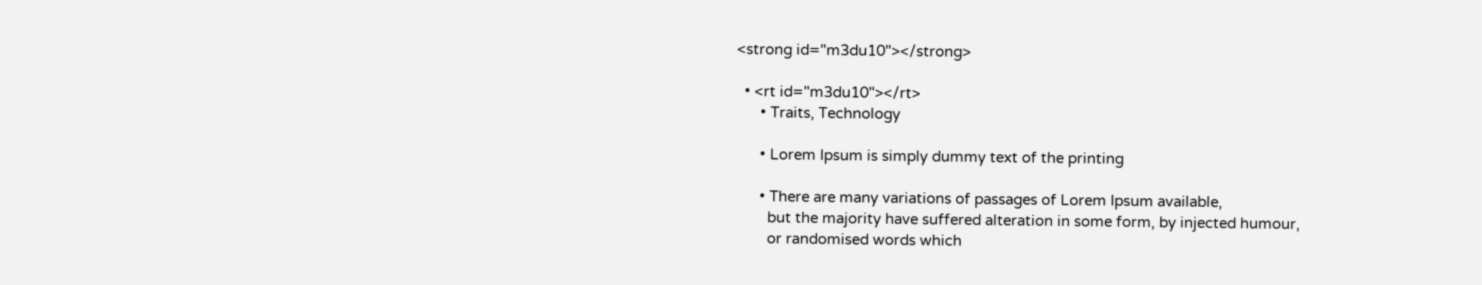<strong id="m3du10"></strong>

  • <rt id="m3du10"></rt>
      • Traits, Technology

      • Lorem Ipsum is simply dummy text of the printing

      • There are many variations of passages of Lorem Ipsum available,
        but the majority have suffered alteration in some form, by injected humour,
        or randomised words which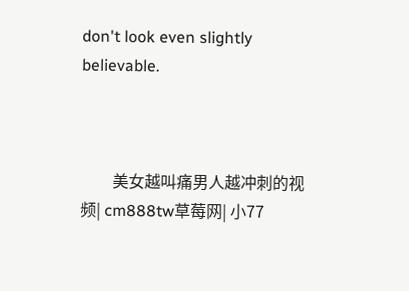don't look even slightly believable.



        美女越叫痛男人越冲刺的视频| cm888tw草莓网| 小77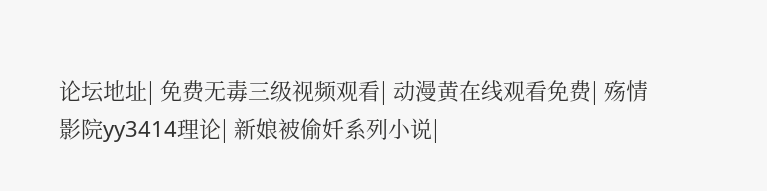论坛地址| 免费无毒三级视频观看| 动漫黄在线观看免费| 殇情影院yy3414理论| 新娘被偷奷系列小说|